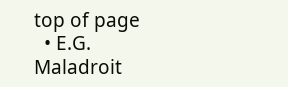top of page
  • E.G. Maladroit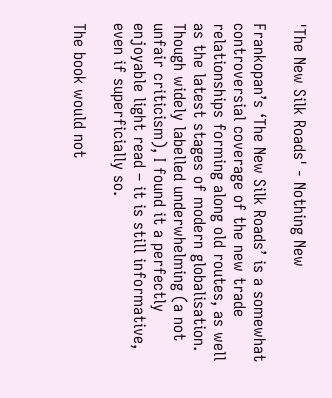'The New Silk Roads' - Nothing New

Frankopan’s ‘The New Silk Roads’ is a somewhat controversial coverage of the new trade relationships forming along old routes, as well as the latest stages of modern globalisation. Though widely labelled underwhelming (a not unfair criticism), I found it a perfectly enjoyable light read – it is still informative, even if superficially so.

The book would not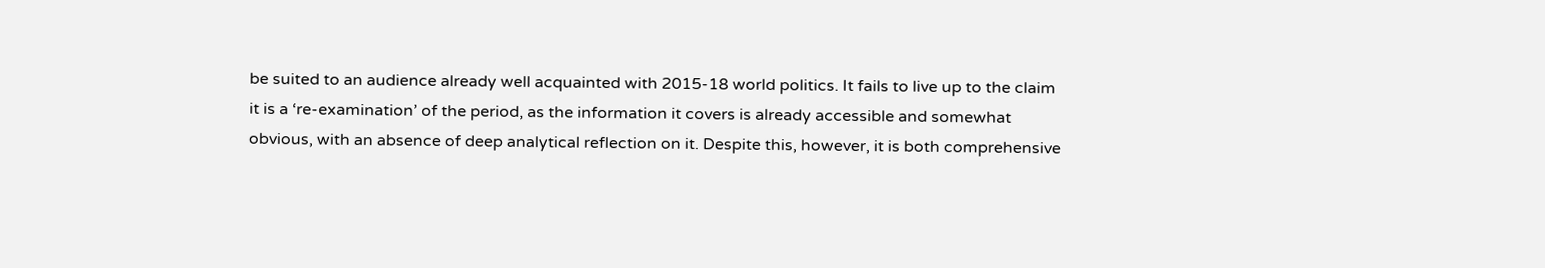be suited to an audience already well acquainted with 2015-18 world politics. It fails to live up to the claim it is a ‘re-examination’ of the period, as the information it covers is already accessible and somewhat obvious, with an absence of deep analytical reflection on it. Despite this, however, it is both comprehensive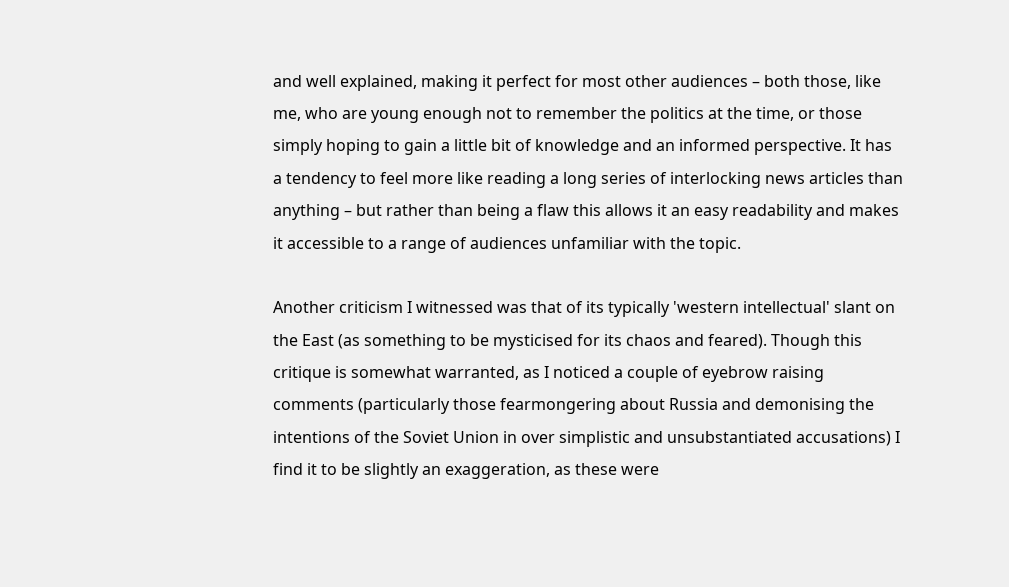and well explained, making it perfect for most other audiences – both those, like me, who are young enough not to remember the politics at the time, or those simply hoping to gain a little bit of knowledge and an informed perspective. It has a tendency to feel more like reading a long series of interlocking news articles than anything – but rather than being a flaw this allows it an easy readability and makes it accessible to a range of audiences unfamiliar with the topic.

Another criticism I witnessed was that of its typically 'western intellectual' slant on the East (as something to be mysticised for its chaos and feared). Though this critique is somewhat warranted, as I noticed a couple of eyebrow raising comments (particularly those fearmongering about Russia and demonising the intentions of the Soviet Union in over simplistic and unsubstantiated accusations) I find it to be slightly an exaggeration, as these were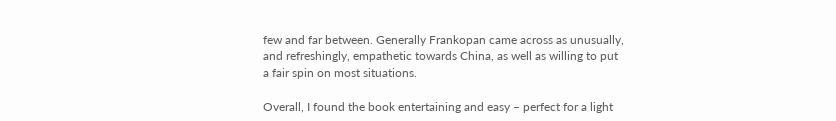few and far between. Generally Frankopan came across as unusually, and refreshingly, empathetic towards China, as well as willing to put a fair spin on most situations.

Overall, I found the book entertaining and easy – perfect for a light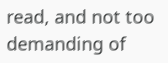read, and not too demanding of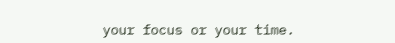your focus or your time.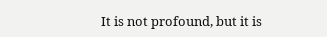It is not profound, but it is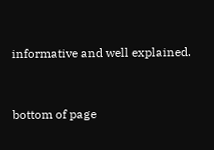informative and well explained.


bottom of page